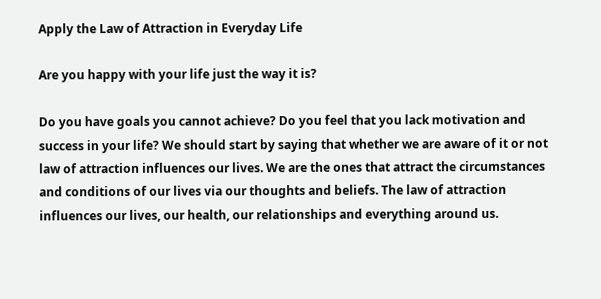Apply the Law of Attraction in Everyday Life

Are you happy with your life just the way it is?

Do you have goals you cannot achieve? Do you feel that you lack motivation and success in your life? We should start by saying that whether we are aware of it or not law of attraction influences our lives. We are the ones that attract the circumstances and conditions of our lives via our thoughts and beliefs. The law of attraction influences our lives, our health, our relationships and everything around us.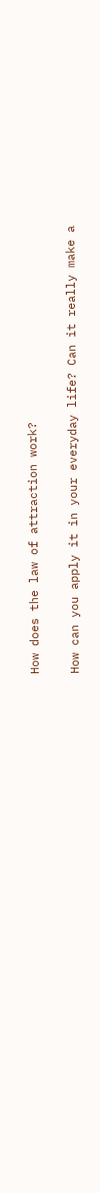How does the law of attraction work?

How can you apply it in your everyday life? Can it really make a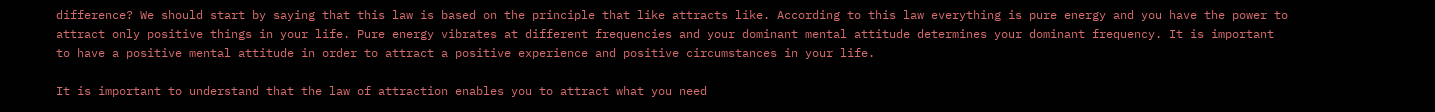difference? We should start by saying that this law is based on the principle that like attracts like. According to this law everything is pure energy and you have the power to attract only positive things in your life. Pure energy vibrates at different frequencies and your dominant mental attitude determines your dominant frequency. It is important to have a positive mental attitude in order to attract a positive experience and positive circumstances in your life.

It is important to understand that the law of attraction enables you to attract what you need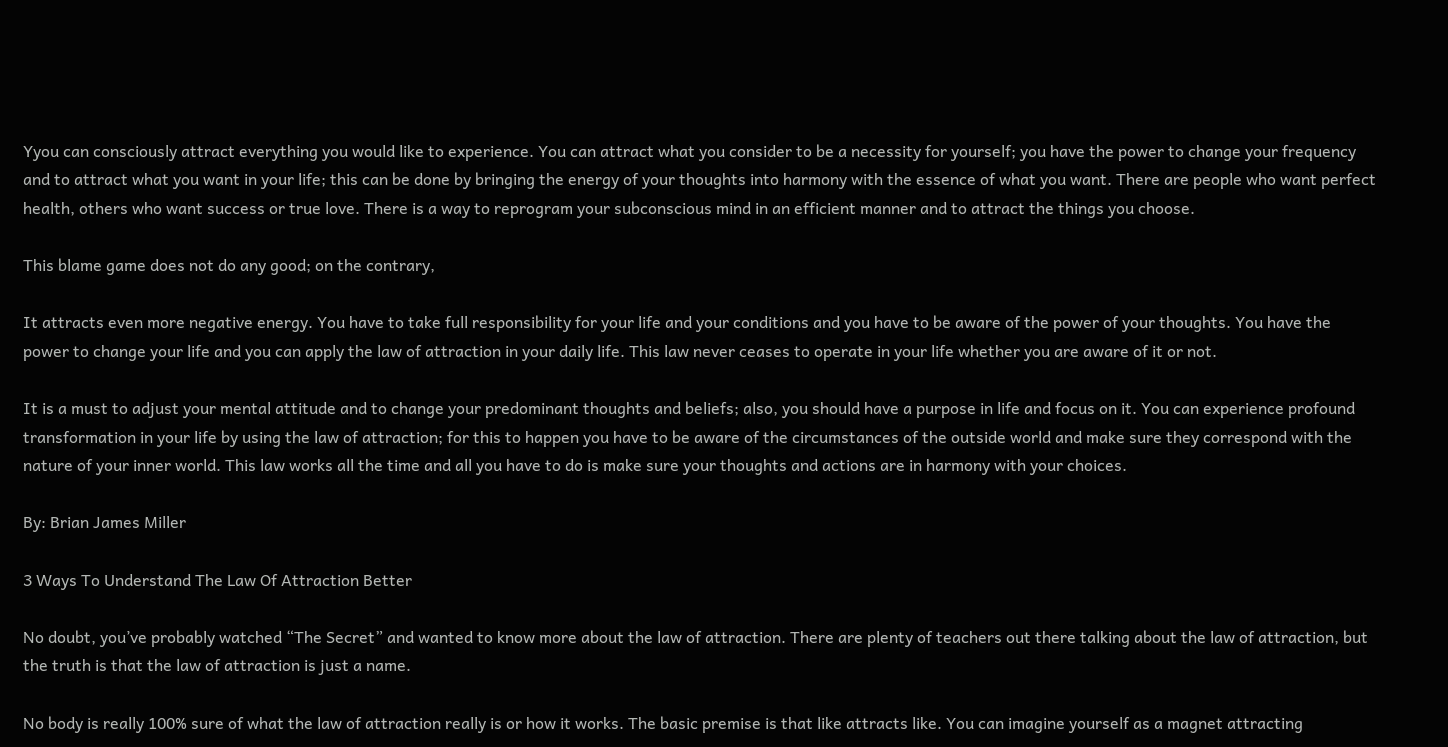Yyou can consciously attract everything you would like to experience. You can attract what you consider to be a necessity for yourself; you have the power to change your frequency and to attract what you want in your life; this can be done by bringing the energy of your thoughts into harmony with the essence of what you want. There are people who want perfect health, others who want success or true love. There is a way to reprogram your subconscious mind in an efficient manner and to attract the things you choose.

This blame game does not do any good; on the contrary,

It attracts even more negative energy. You have to take full responsibility for your life and your conditions and you have to be aware of the power of your thoughts. You have the power to change your life and you can apply the law of attraction in your daily life. This law never ceases to operate in your life whether you are aware of it or not.

It is a must to adjust your mental attitude and to change your predominant thoughts and beliefs; also, you should have a purpose in life and focus on it. You can experience profound transformation in your life by using the law of attraction; for this to happen you have to be aware of the circumstances of the outside world and make sure they correspond with the nature of your inner world. This law works all the time and all you have to do is make sure your thoughts and actions are in harmony with your choices.

By: Brian James Miller

3 Ways To Understand The Law Of Attraction Better

No doubt, you’ve probably watched “The Secret” and wanted to know more about the law of attraction. There are plenty of teachers out there talking about the law of attraction, but the truth is that the law of attraction is just a name.

No body is really 100% sure of what the law of attraction really is or how it works. The basic premise is that like attracts like. You can imagine yourself as a magnet attracting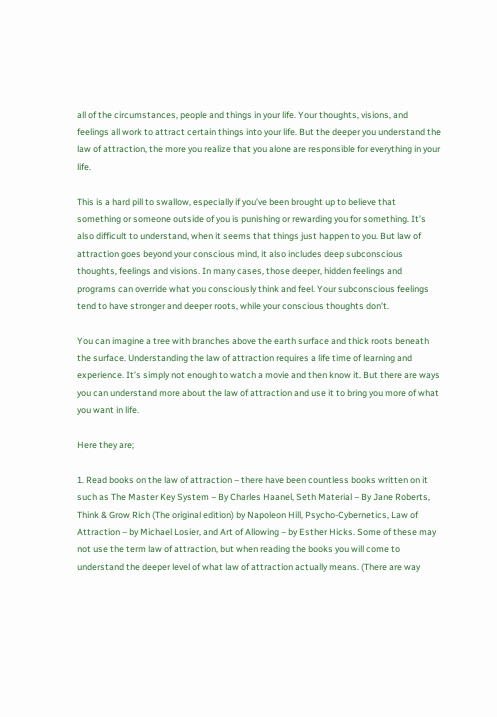all of the circumstances, people and things in your life. Your thoughts, visions, and feelings all work to attract certain things into your life. But the deeper you understand the law of attraction, the more you realize that you alone are responsible for everything in your life.

This is a hard pill to swallow, especially if you’ve been brought up to believe that something or someone outside of you is punishing or rewarding you for something. It’s also difficult to understand, when it seems that things just happen to you. But law of attraction goes beyond your conscious mind, it also includes deep subconscious thoughts, feelings and visions. In many cases, those deeper, hidden feelings and programs can override what you consciously think and feel. Your subconscious feelings tend to have stronger and deeper roots, while your conscious thoughts don’t.

You can imagine a tree with branches above the earth surface and thick roots beneath the surface. Understanding the law of attraction requires a life time of learning and experience. It’s simply not enough to watch a movie and then know it. But there are ways you can understand more about the law of attraction and use it to bring you more of what you want in life.

Here they are;

1. Read books on the law of attraction – there have been countless books written on it such as The Master Key System – By Charles Haanel, Seth Material – By Jane Roberts, Think & Grow Rich (The original edition) by Napoleon Hill, Psycho-Cybernetics, Law of Attraction – by Michael Losier, and Art of Allowing – by Esther Hicks. Some of these may not use the term law of attraction, but when reading the books you will come to understand the deeper level of what law of attraction actually means. (There are way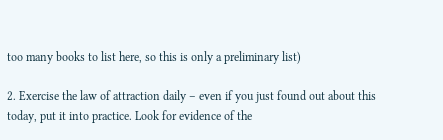too many books to list here, so this is only a preliminary list)

2. Exercise the law of attraction daily – even if you just found out about this today, put it into practice. Look for evidence of the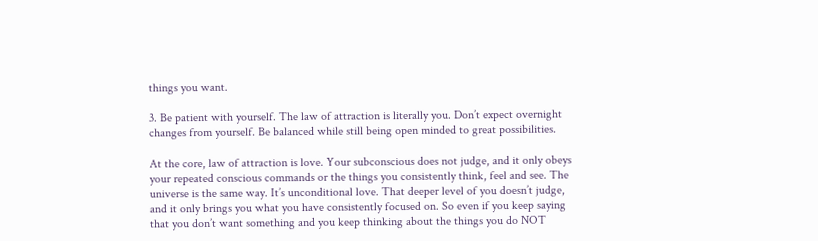things you want.

3. Be patient with yourself. The law of attraction is literally you. Don’t expect overnight changes from yourself. Be balanced while still being open minded to great possibilities.

At the core, law of attraction is love. Your subconscious does not judge, and it only obeys your repeated conscious commands or the things you consistently think, feel and see. The universe is the same way. It’s unconditional love. That deeper level of you doesn’t judge, and it only brings you what you have consistently focused on. So even if you keep saying that you don’t want something and you keep thinking about the things you do NOT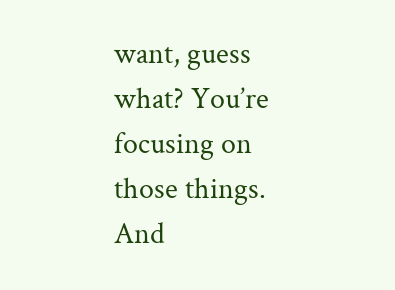want, guess what? You’re focusing on those things. And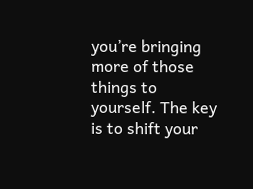you’re bringing more of those things to yourself. The key is to shift your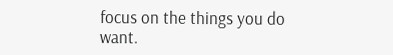focus on the things you do want.